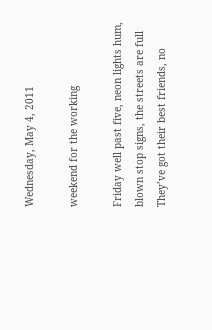Wednesday, May 4, 2011

weekend for the working

Friday well past five, neon lights hum, blown stop signs, the streets are full
They’ve got their best friends, no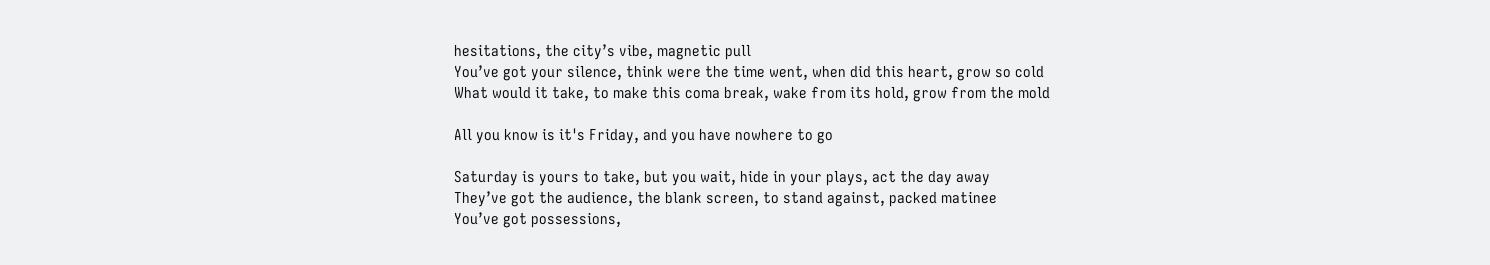hesitations, the city’s vibe, magnetic pull
You’ve got your silence, think were the time went, when did this heart, grow so cold
What would it take, to make this coma break, wake from its hold, grow from the mold

All you know is it's Friday, and you have nowhere to go

Saturday is yours to take, but you wait, hide in your plays, act the day away
They’ve got the audience, the blank screen, to stand against, packed matinee
You’ve got possessions,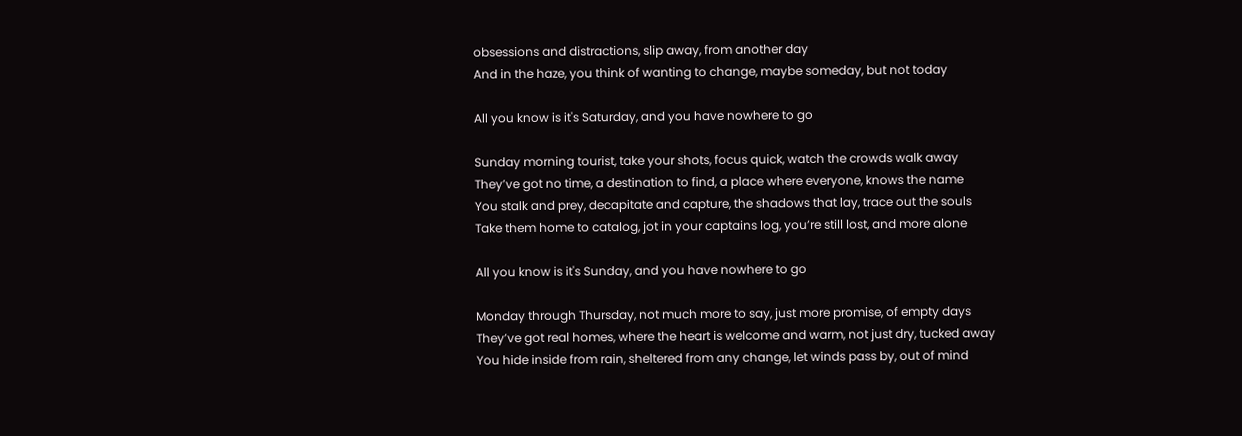obsessions and distractions, slip away, from another day
And in the haze, you think of wanting to change, maybe someday, but not today

All you know is it's Saturday, and you have nowhere to go

Sunday morning tourist, take your shots, focus quick, watch the crowds walk away
They’ve got no time, a destination to find, a place where everyone, knows the name
You stalk and prey, decapitate and capture, the shadows that lay, trace out the souls
Take them home to catalog, jot in your captains log, you’re still lost, and more alone

All you know is it's Sunday, and you have nowhere to go

Monday through Thursday, not much more to say, just more promise, of empty days
They’ve got real homes, where the heart is welcome and warm, not just dry, tucked away
You hide inside from rain, sheltered from any change, let winds pass by, out of mind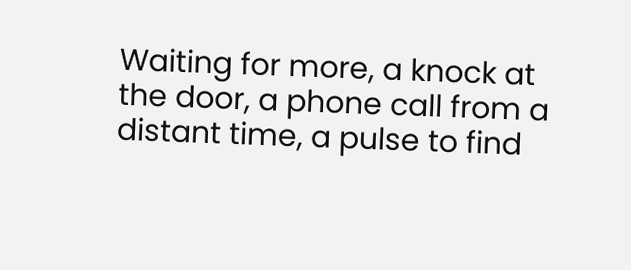Waiting for more, a knock at the door, a phone call from a distant time, a pulse to find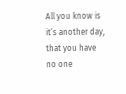All you know is it’s another day, that you have no one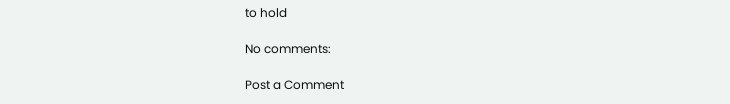to hold

No comments:

Post a Comment